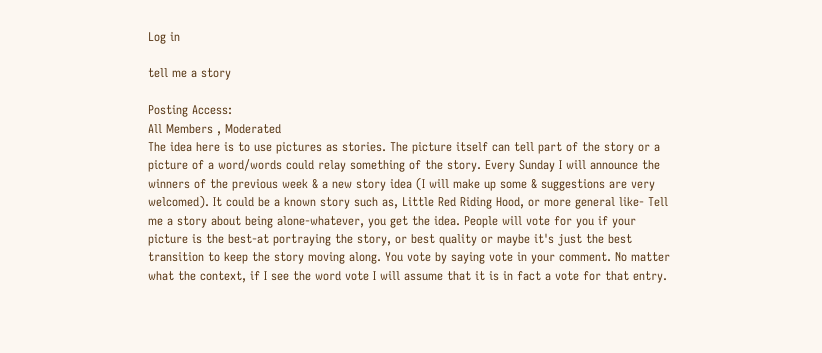Log in

tell me a story

Posting Access:
All Members , Moderated
The idea here is to use pictures as stories. The picture itself can tell part of the story or a picture of a word/words could relay something of the story. Every Sunday I will announce the winners of the previous week & a new story idea (I will make up some & suggestions are very welcomed). It could be a known story such as, Little Red Riding Hood, or more general like- Tell me a story about being alone-whatever, you get the idea. People will vote for you if your picture is the best-at portraying the story, or best quality or maybe it's just the best transition to keep the story moving along. You vote by saying vote in your comment. No matter what the context, if I see the word vote I will assume that it is in fact a vote for that entry.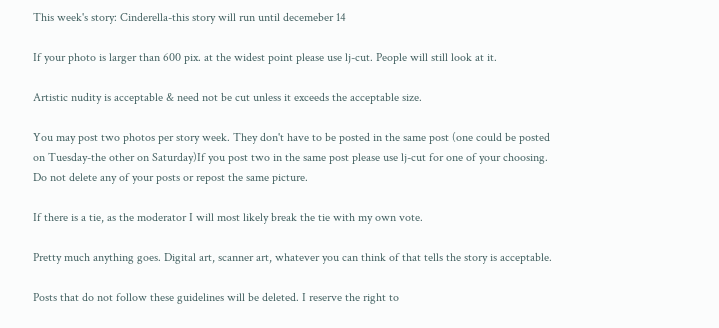This week's story: Cinderella-this story will run until decemeber 14

If your photo is larger than 600 pix. at the widest point please use lj-cut. People will still look at it.

Artistic nudity is acceptable & need not be cut unless it exceeds the acceptable size.

You may post two photos per story week. They don't have to be posted in the same post (one could be posted on Tuesday-the other on Saturday)If you post two in the same post please use lj-cut for one of your choosing. Do not delete any of your posts or repost the same picture.

If there is a tie, as the moderator I will most likely break the tie with my own vote.

Pretty much anything goes. Digital art, scanner art, whatever you can think of that tells the story is acceptable.

Posts that do not follow these guidelines will be deleted. I reserve the right to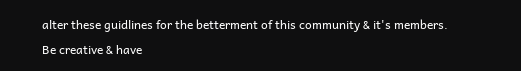alter these guidlines for the betterment of this community & it's members.
Be creative & have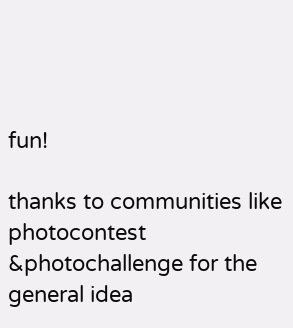fun!

thanks to communities like photocontest
&photochallenge for the general idea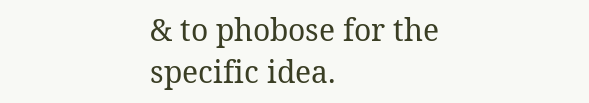& to phobose for the specific idea.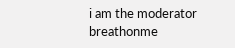i am the moderator breathonme